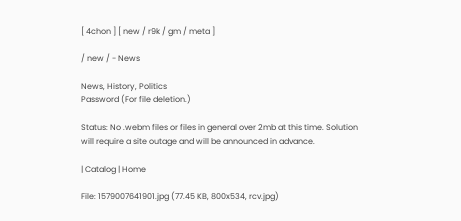[ 4chon ] [ new / r9k / gm / meta ]

/ new / - News

News, History, Politics
Password (For file deletion.)

Status: No .webm files or files in general over 2mb at this time. Solution will require a site outage and will be announced in advance.

| Catalog | Home

File: 1579007641901.jpg (77.45 KB, 800x534, rcv.jpg)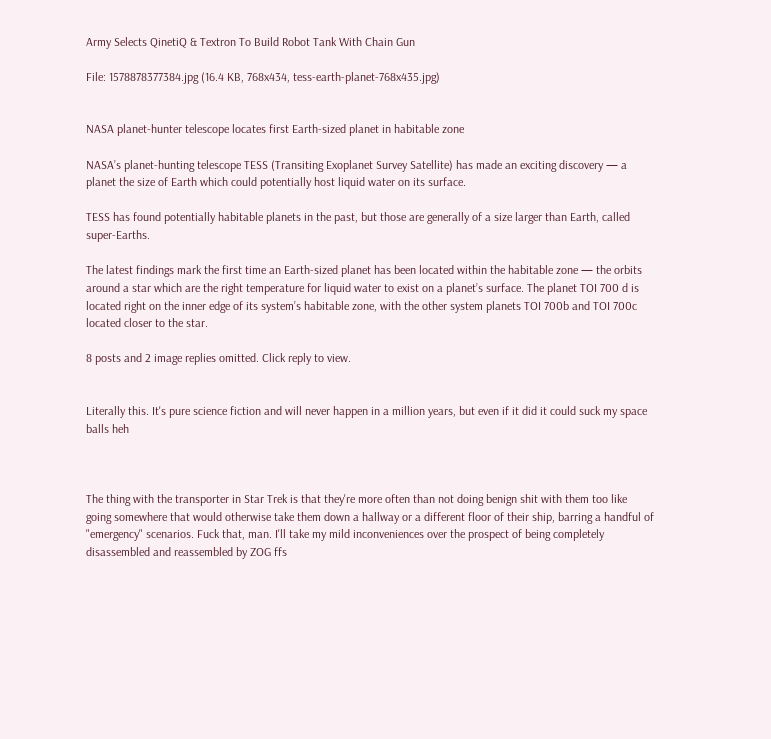Army Selects QinetiQ & Textron To Build Robot Tank With Chain Gun

File: 1578878377384.jpg (16.4 KB, 768x434, tess-earth-planet-768x435.jpg)


NASA planet-hunter telescope locates first Earth-sized planet in habitable zone

NASA’s planet-hunting telescope TESS (Transiting Exoplanet Survey Satellite) has made an exciting discovery — a planet the size of Earth which could potentially host liquid water on its surface.

TESS has found potentially habitable planets in the past, but those are generally of a size larger than Earth, called super-Earths.

The latest findings mark the first time an Earth-sized planet has been located within the habitable zone — the orbits around a star which are the right temperature for liquid water to exist on a planet’s surface. The planet TOI 700 d is located right on the inner edge of its system’s habitable zone, with the other system planets TOI 700b and TOI 700c located closer to the star.

8 posts and 2 image replies omitted. Click reply to view.


Literally this. It's pure science fiction and will never happen in a million years, but even if it did it could suck my space balls heh



The thing with the transporter in Star Trek is that they're more often than not doing benign shit with them too like going somewhere that would otherwise take them down a hallway or a different floor of their ship, barring a handful of "emergency" scenarios. Fuck that, man. I'll take my mild inconveniences over the prospect of being completely disassembled and reassembled by ZOG ffs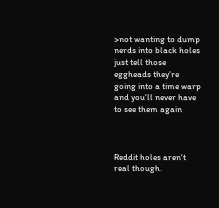>not wanting to dump nerds into black holes
just tell those eggheads they're going into a time warp and you'll never have to see them again



Reddit holes aren't real though.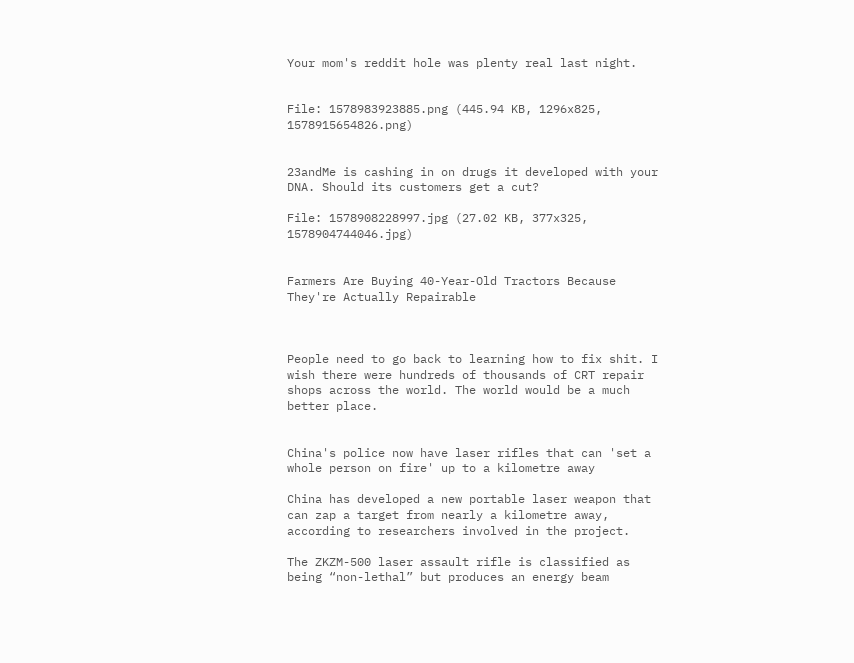Your mom's reddit hole was plenty real last night.


File: 1578983923885.png (445.94 KB, 1296x825, 1578915654826.png)


23andMe is cashing in on drugs it developed with your DNA. Should its customers get a cut?

File: 1578908228997.jpg (27.02 KB, 377x325, 1578904744046.jpg)


Farmers Are Buying 40-Year-Old Tractors Because They're Actually Repairable



People need to go back to learning how to fix shit. I wish there were hundreds of thousands of CRT repair shops across the world. The world would be a much better place.


China's police now have laser rifles that can 'set a whole person on fire' up to a kilometre away

China has developed a new portable laser weapon that can zap a target from nearly a kilometre away, according to researchers involved in the project.

The ZKZM-500 laser assault rifle is classified as being “non-lethal” but produces an energy beam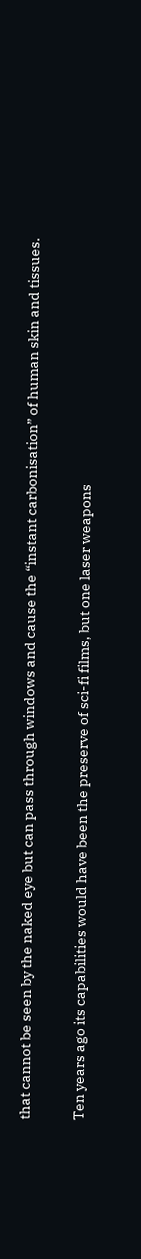that cannot be seen by the naked eye but can pass through windows and cause the “instant carbonisation” of human skin and tissues.

Ten years ago its capabilities would have been the preserve of sci-fi films, but one laser weapons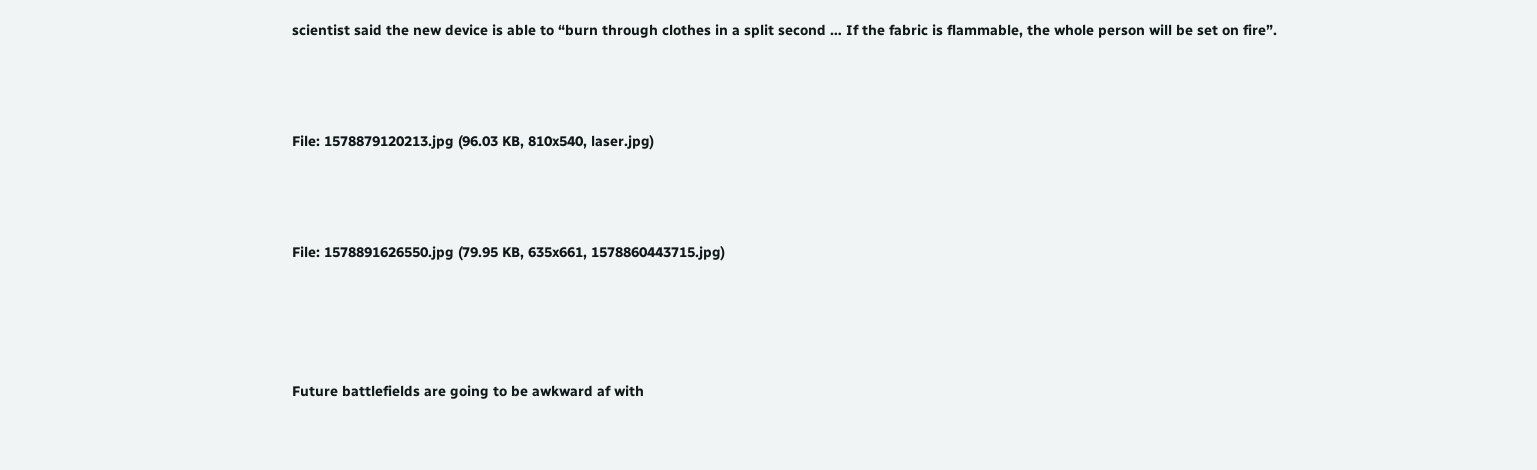scientist said the new device is able to “burn through clothes in a split second … If the fabric is flammable, the whole person will be set on fire”.



File: 1578879120213.jpg (96.03 KB, 810x540, laser.jpg)



File: 1578891626550.jpg (79.95 KB, 635x661, 1578860443715.jpg)




Future battlefields are going to be awkward af with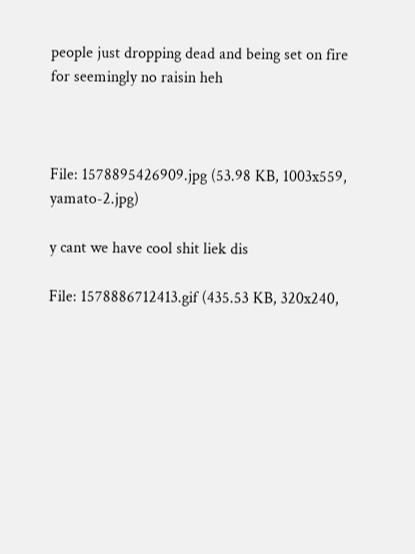people just dropping dead and being set on fire for seemingly no raisin heh



File: 1578895426909.jpg (53.98 KB, 1003x559, yamato-2.jpg)

y cant we have cool shit liek dis

File: 1578886712413.gif (435.53 KB, 320x240,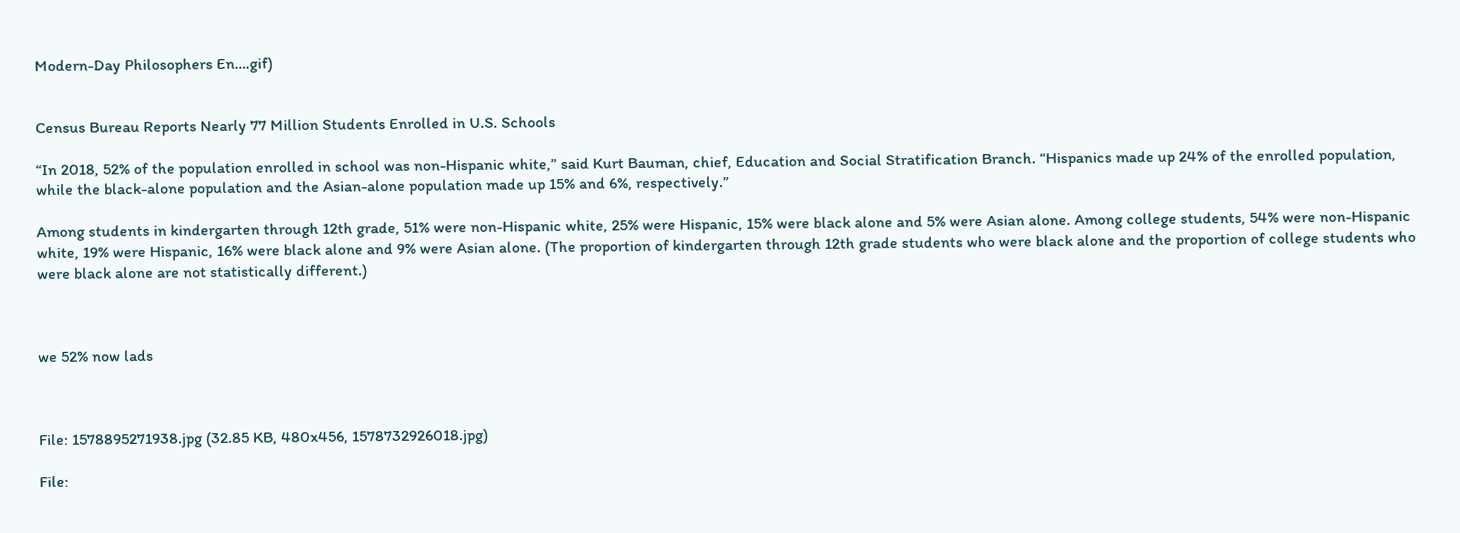Modern-Day Philosophers En….gif)


Census Bureau Reports Nearly 77 Million Students Enrolled in U.S. Schools

“In 2018, 52% of the population enrolled in school was non-Hispanic white,” said Kurt Bauman, chief, Education and Social Stratification Branch. “Hispanics made up 24% of the enrolled population, while the black-alone population and the Asian-alone population made up 15% and 6%, respectively.”

Among students in kindergarten through 12th grade, 51% were non-Hispanic white, 25% were Hispanic, 15% were black alone and 5% were Asian alone. Among college students, 54% were non-Hispanic white, 19% were Hispanic, 16% were black alone and 9% were Asian alone. (The proportion of kindergarten through 12th grade students who were black alone and the proportion of college students who were black alone are not statistically different.)



we 52% now lads



File: 1578895271938.jpg (32.85 KB, 480x456, 1578732926018.jpg)

File: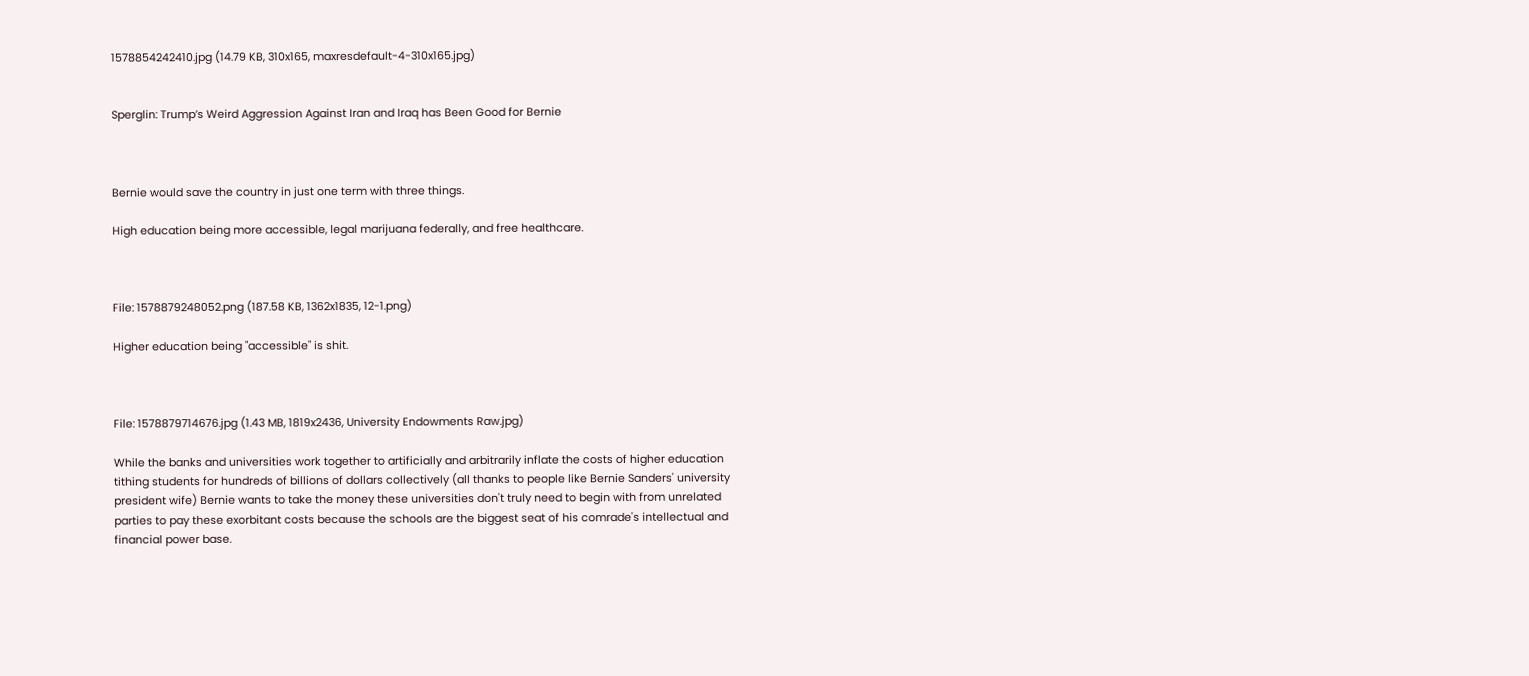1578854242410.jpg (14.79 KB, 310x165, maxresdefault-4-310x165.jpg)


Sperglin: Trump’s Weird Aggression Against Iran and Iraq has Been Good for Bernie



Bernie would save the country in just one term with three things.

High education being more accessible, legal marijuana federally, and free healthcare.



File: 1578879248052.png (187.58 KB, 1362x1835, 12-1.png)

Higher education being "accessible" is shit.



File: 1578879714676.jpg (1.43 MB, 1819x2436, University Endowments Raw.jpg)

While the banks and universities work together to artificially and arbitrarily inflate the costs of higher education tithing students for hundreds of billions of dollars collectively (all thanks to people like Bernie Sanders' university president wife) Bernie wants to take the money these universities don't truly need to begin with from unrelated parties to pay these exorbitant costs because the schools are the biggest seat of his comrade's intellectual and financial power base.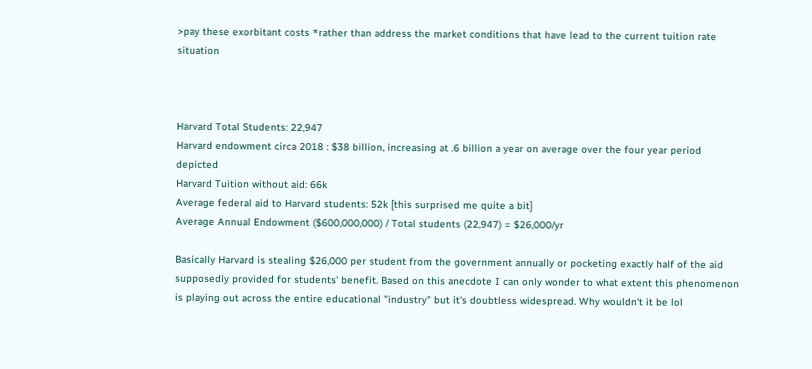>pay these exorbitant costs *rather than address the market conditions that have lead to the current tuition rate situation



Harvard Total Students: 22,947
Harvard endowment circa 2018 : $38 billion, increasing at .6 billion a year on average over the four year period depicted
Harvard Tuition without aid: 66k
Average federal aid to Harvard students: 52k [this surprised me quite a bit]
Average Annual Endowment ($600,000,000) / Total students (22,947) = $26,000/yr

Basically Harvard is stealing $26,000 per student from the government annually or pocketing exactly half of the aid supposedly provided for students' benefit. Based on this anecdote I can only wonder to what extent this phenomenon is playing out across the entire educational "industry" but it's doubtless widespread. Why wouldn't it be lol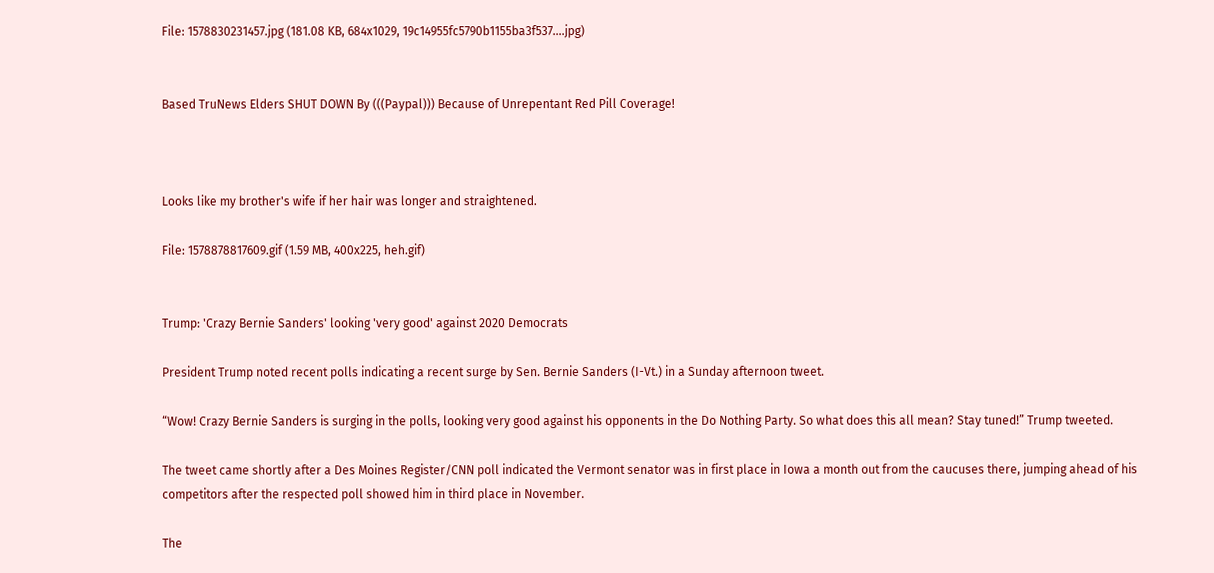File: 1578830231457.jpg (181.08 KB, 684x1029, 19c14955fc5790b1155ba3f537….jpg)


Based TruNews Elders SHUT DOWN By (((Paypal))) Because of Unrepentant Red Pill Coverage!



Looks like my brother's wife if her hair was longer and straightened.

File: 1578878817609.gif (1.59 MB, 400x225, heh.gif)


Trump: 'Crazy Bernie Sanders' looking 'very good' against 2020 Democrats

President Trump noted recent polls indicating a recent surge by Sen. Bernie Sanders (I-Vt.) in a Sunday afternoon tweet.

“Wow! Crazy Bernie Sanders is surging in the polls, looking very good against his opponents in the Do Nothing Party. So what does this all mean? Stay tuned!” Trump tweeted.

The tweet came shortly after a Des Moines Register/CNN poll indicated the Vermont senator was in first place in Iowa a month out from the caucuses there, jumping ahead of his competitors after the respected poll showed him in third place in November.

The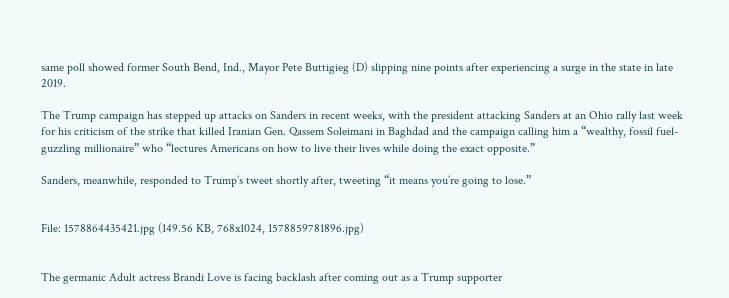same poll showed former South Bend, Ind., Mayor Pete Buttigieg (D) slipping nine points after experiencing a surge in the state in late 2019.

The Trump campaign has stepped up attacks on Sanders in recent weeks, with the president attacking Sanders at an Ohio rally last week for his criticism of the strike that killed Iranian Gen. Qassem Soleimani in Baghdad and the campaign calling him a “wealthy, fossil fuel-guzzling millionaire” who “lectures Americans on how to live their lives while doing the exact opposite.”

Sanders, meanwhile, responded to Trump’s tweet shortly after, tweeting “it means you’re going to lose.”


File: 1578864435421.jpg (149.56 KB, 768x1024, 1578859781896.jpg)


The germanic Adult actress Brandi Love is facing backlash after coming out as a Trump supporter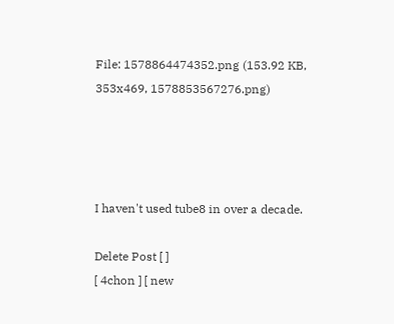File: 1578864474352.png (153.92 KB, 353x469, 1578853567276.png)




I haven't used tube8 in over a decade.

Delete Post [ ]
[ 4chon ] [ new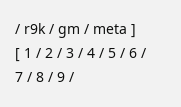/ r9k / gm / meta ]
[ 1 / 2 / 3 / 4 / 5 / 6 / 7 / 8 / 9 /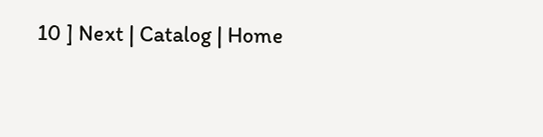10 ] Next | Catalog | Home